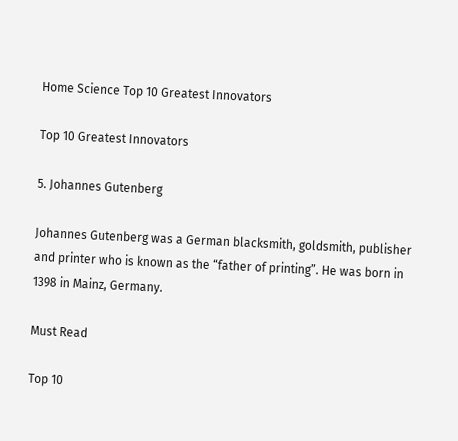Home Science Top 10 Greatest Innovators

Top 10 Greatest Innovators

5. Johannes Gutenberg

Johannes Gutenberg was a German blacksmith, goldsmith, publisher and printer who is known as the “father of printing”. He was born in 1398 in Mainz, Germany.

Must Read

Top 10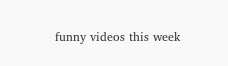funny videos this week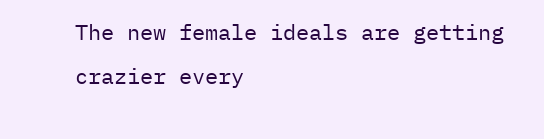The new female ideals are getting crazier every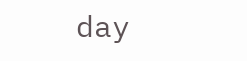day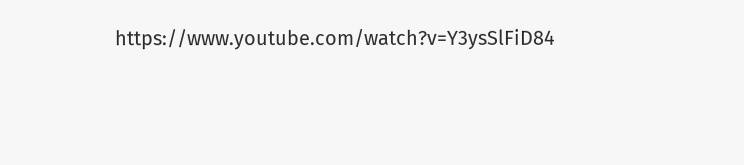https://www.youtube.com/watch?v=Y3ysSlFiD84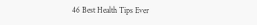46 Best Health Tips Ever